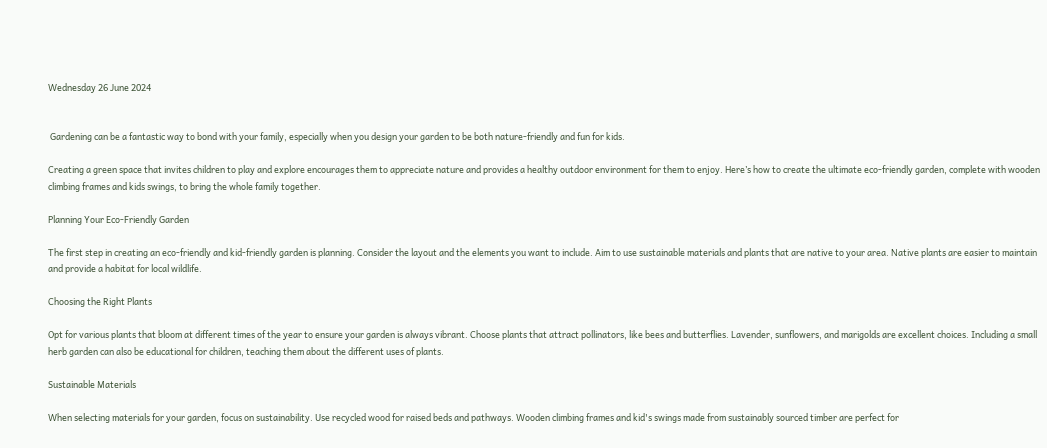Wednesday 26 June 2024


 Gardening can be a fantastic way to bond with your family, especially when you design your garden to be both nature-friendly and fun for kids.

Creating a green space that invites children to play and explore encourages them to appreciate nature and provides a healthy outdoor environment for them to enjoy. Here’s how to create the ultimate eco-friendly garden, complete with wooden climbing frames and kids swings, to bring the whole family together.

Planning Your Eco-Friendly Garden

The first step in creating an eco-friendly and kid-friendly garden is planning. Consider the layout and the elements you want to include. Aim to use sustainable materials and plants that are native to your area. Native plants are easier to maintain and provide a habitat for local wildlife.

Choosing the Right Plants

Opt for various plants that bloom at different times of the year to ensure your garden is always vibrant. Choose plants that attract pollinators, like bees and butterflies. Lavender, sunflowers, and marigolds are excellent choices. Including a small herb garden can also be educational for children, teaching them about the different uses of plants.

Sustainable Materials

When selecting materials for your garden, focus on sustainability. Use recycled wood for raised beds and pathways. Wooden climbing frames and kid's swings made from sustainably sourced timber are perfect for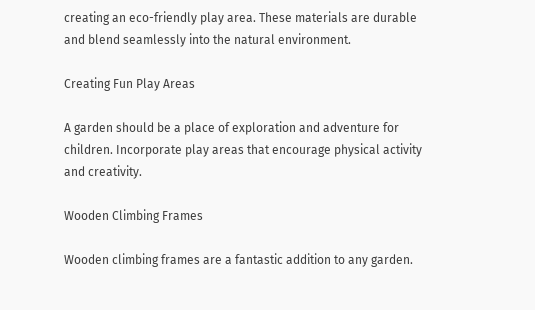creating an eco-friendly play area. These materials are durable and blend seamlessly into the natural environment.

Creating Fun Play Areas

A garden should be a place of exploration and adventure for children. Incorporate play areas that encourage physical activity and creativity.

Wooden Climbing Frames

Wooden climbing frames are a fantastic addition to any garden.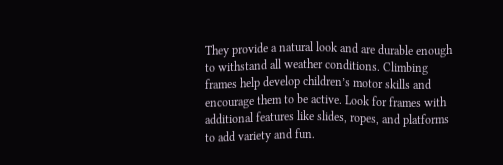They provide a natural look and are durable enough to withstand all weather conditions. Climbing frames help develop children’s motor skills and encourage them to be active. Look for frames with additional features like slides, ropes, and platforms to add variety and fun.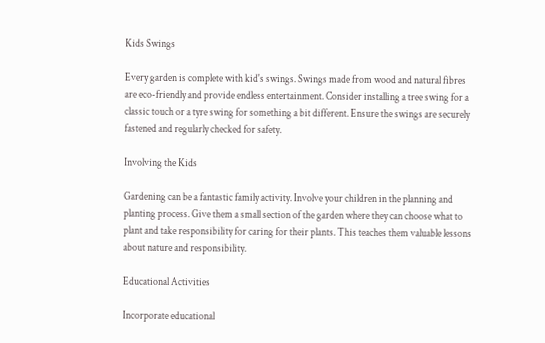Kids Swings

Every garden is complete with kid's swings. Swings made from wood and natural fibres are eco-friendly and provide endless entertainment. Consider installing a tree swing for a classic touch or a tyre swing for something a bit different. Ensure the swings are securely fastened and regularly checked for safety.

Involving the Kids

Gardening can be a fantastic family activity. Involve your children in the planning and planting process. Give them a small section of the garden where they can choose what to plant and take responsibility for caring for their plants. This teaches them valuable lessons about nature and responsibility.

Educational Activities

Incorporate educational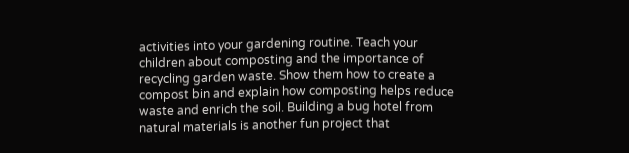activities into your gardening routine. Teach your children about composting and the importance of recycling garden waste. Show them how to create a compost bin and explain how composting helps reduce waste and enrich the soil. Building a bug hotel from natural materials is another fun project that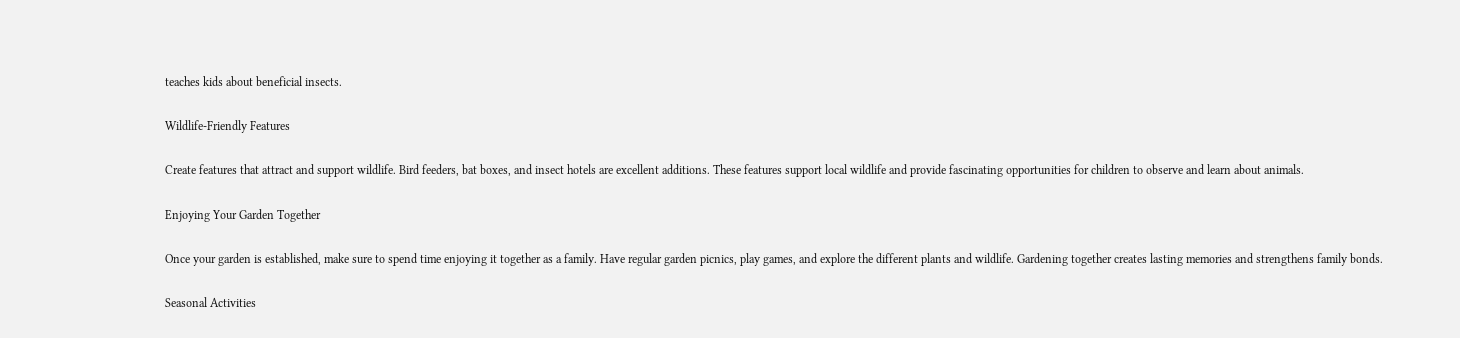teaches kids about beneficial insects.

Wildlife-Friendly Features

Create features that attract and support wildlife. Bird feeders, bat boxes, and insect hotels are excellent additions. These features support local wildlife and provide fascinating opportunities for children to observe and learn about animals.

Enjoying Your Garden Together

Once your garden is established, make sure to spend time enjoying it together as a family. Have regular garden picnics, play games, and explore the different plants and wildlife. Gardening together creates lasting memories and strengthens family bonds.

Seasonal Activities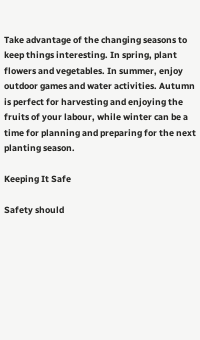Take advantage of the changing seasons to keep things interesting. In spring, plant flowers and vegetables. In summer, enjoy outdoor games and water activities. Autumn is perfect for harvesting and enjoying the fruits of your labour, while winter can be a time for planning and preparing for the next planting season.

Keeping It Safe

Safety should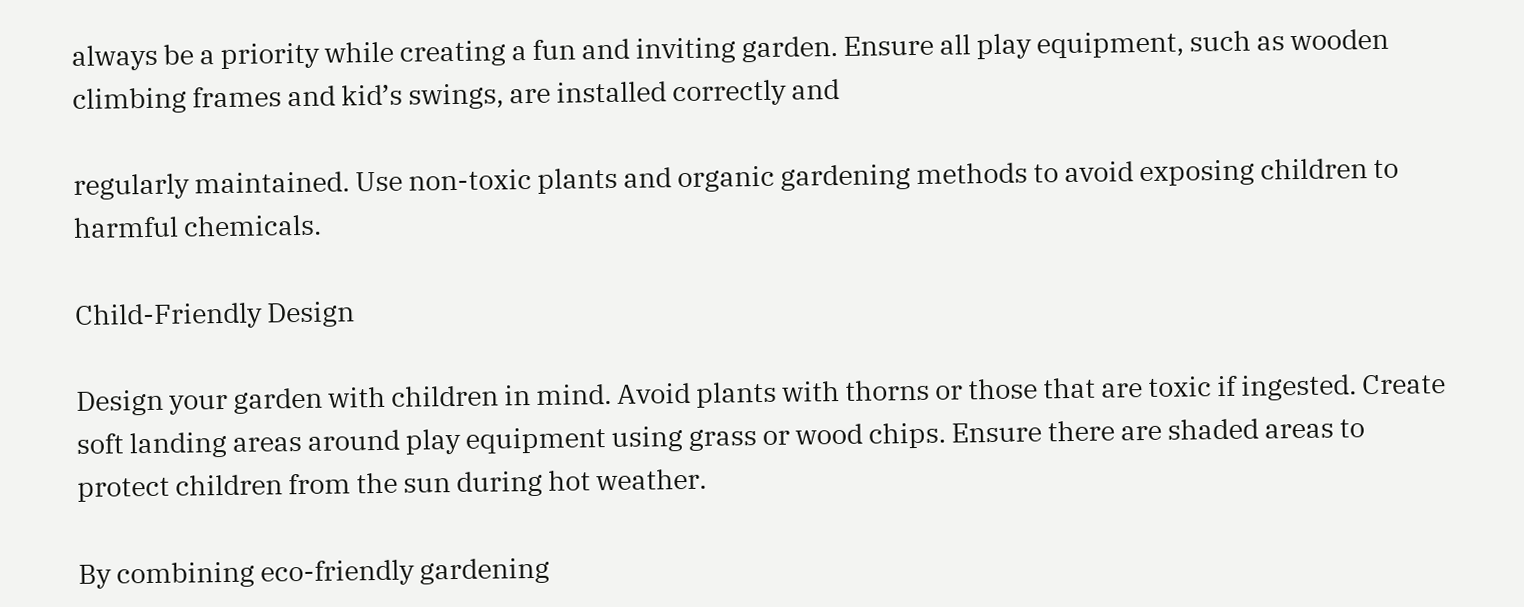always be a priority while creating a fun and inviting garden. Ensure all play equipment, such as wooden climbing frames and kid’s swings, are installed correctly and

regularly maintained. Use non-toxic plants and organic gardening methods to avoid exposing children to harmful chemicals.

Child-Friendly Design

Design your garden with children in mind. Avoid plants with thorns or those that are toxic if ingested. Create soft landing areas around play equipment using grass or wood chips. Ensure there are shaded areas to protect children from the sun during hot weather.

By combining eco-friendly gardening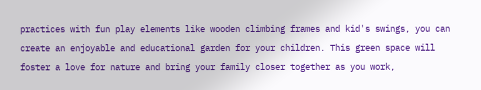practices with fun play elements like wooden climbing frames and kid's swings, you can create an enjoyable and educational garden for your children. This green space will foster a love for nature and bring your family closer together as you work,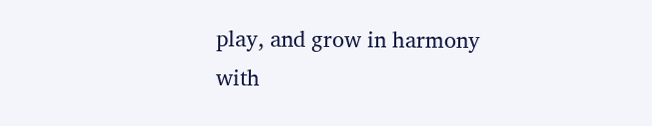play, and grow in harmony with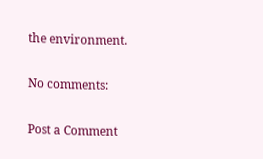the environment.

No comments:

Post a Comment